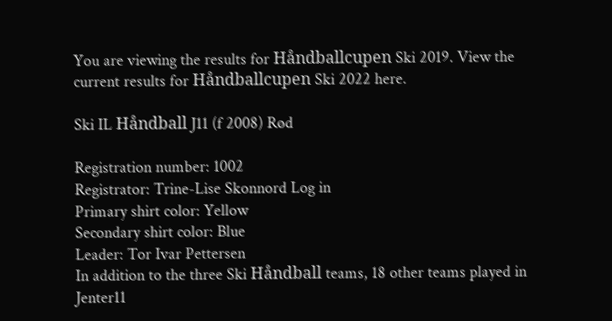You are viewing the results for Håndballcupen Ski 2019. View the current results for Håndballcupen Ski 2022 here.

Ski IL Håndball J11 (f 2008) Rød

Registration number: 1002
Registrator: Trine-Lise Skonnord Log in
Primary shirt color: Yellow
Secondary shirt color: Blue
Leader: Tor Ivar Pettersen
In addition to the three Ski Håndball teams, 18 other teams played in Jenter11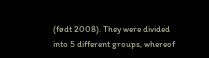(født 2008). They were divided into 5 different groups, whereof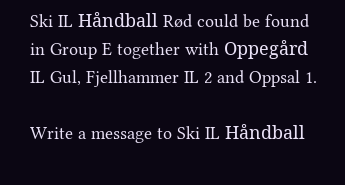Ski IL Håndball Rød could be found in Group E together with Oppegård IL Gul, Fjellhammer IL 2 and Oppsal 1.

Write a message to Ski IL Håndball